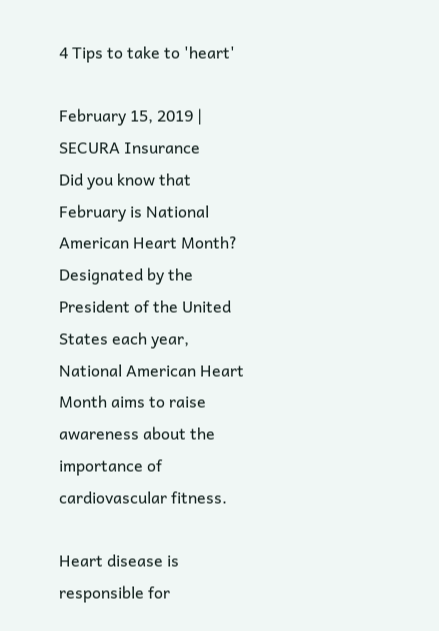4 Tips to take to 'heart'

February 15, 2019 | SECURA Insurance
Did you know that February is National American Heart Month? Designated by the President of the United States each year, National American Heart Month aims to raise awareness about the importance of cardiovascular fitness.

Heart disease is responsible for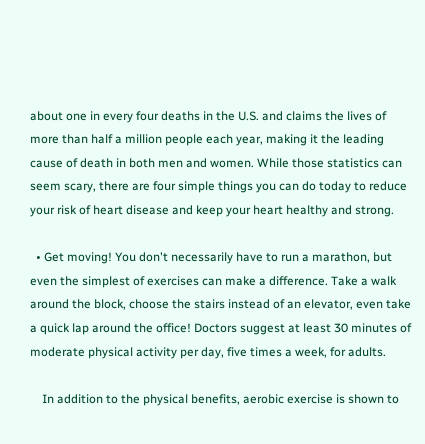about one in every four deaths in the U.S. and claims the lives of more than half a million people each year, making it the leading cause of death in both men and women. While those statistics can seem scary, there are four simple things you can do today to reduce your risk of heart disease and keep your heart healthy and strong.

  • Get moving! You don't necessarily have to run a marathon, but even the simplest of exercises can make a difference. Take a walk around the block, choose the stairs instead of an elevator, even take a quick lap around the office! Doctors suggest at least 30 minutes of moderate physical activity per day, five times a week, for adults.

    In addition to the physical benefits, aerobic exercise is shown to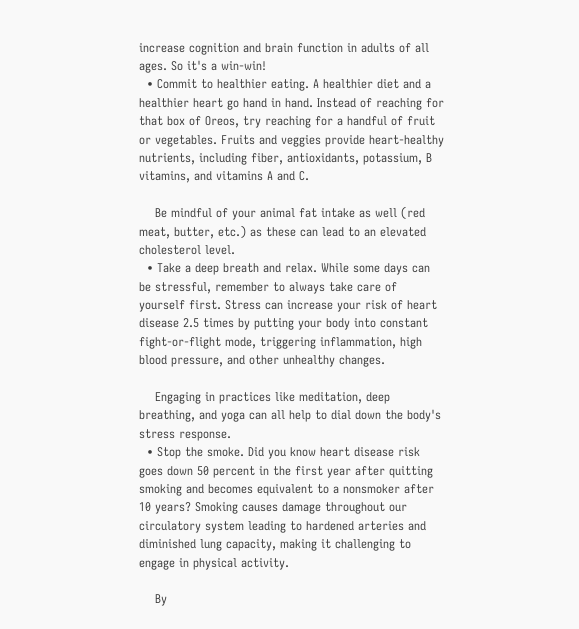increase cognition and brain function in adults of all ages. So it's a win-win!
  • Commit to healthier eating. A healthier diet and a healthier heart go hand in hand. Instead of reaching for that box of Oreos, try reaching for a handful of fruit or vegetables. Fruits and veggies provide heart-healthy nutrients, including fiber, antioxidants, potassium, B vitamins, and vitamins A and C.

    Be mindful of your animal fat intake as well (red meat, butter, etc.) as these can lead to an elevated cholesterol level.
  • Take a deep breath and relax. While some days can be stressful, remember to always take care of yourself first. Stress can increase your risk of heart disease 2.5 times by putting your body into constant fight-or-flight mode, triggering inflammation, high blood pressure, and other unhealthy changes.

    Engaging in practices like meditation, deep breathing, and yoga can all help to dial down the body's stress response.
  • Stop the smoke. Did you know heart disease risk goes down 50 percent in the first year after quitting smoking and becomes equivalent to a nonsmoker after 10 years? Smoking causes damage throughout our circulatory system leading to hardened arteries and diminished lung capacity, making it challenging to engage in physical activity.

    By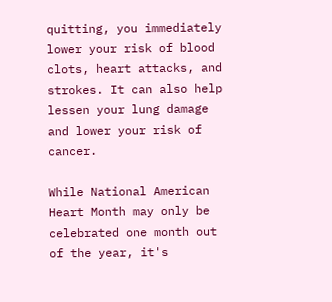quitting, you immediately lower your risk of blood clots, heart attacks, and strokes. It can also help lessen your lung damage and lower your risk of cancer.

While National American Heart Month may only be celebrated one month out of the year, it's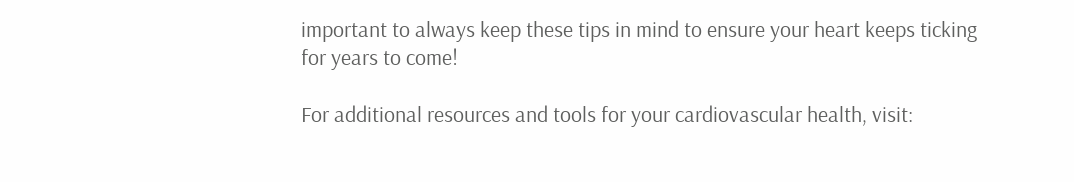important to always keep these tips in mind to ensure your heart keeps ticking for years to come!

For additional resources and tools for your cardiovascular health, visit: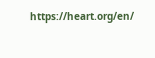https://heart.org/en/